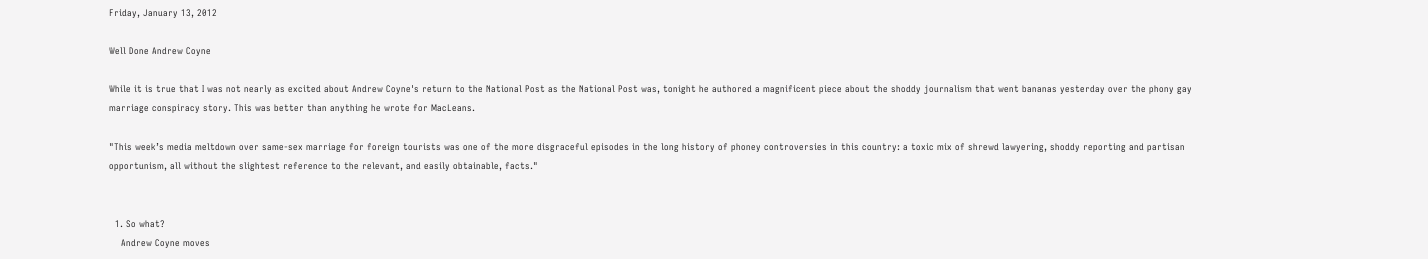Friday, January 13, 2012

Well Done Andrew Coyne

While it is true that I was not nearly as excited about Andrew Coyne's return to the National Post as the National Post was, tonight he authored a magnificent piece about the shoddy journalism that went bananas yesterday over the phony gay marriage conspiracy story. This was better than anything he wrote for MacLeans.

"This week’s media meltdown over same-sex marriage for foreign tourists was one of the more disgraceful episodes in the long history of phoney controversies in this country: a toxic mix of shrewd lawyering, shoddy reporting and partisan opportunism, all without the slightest reference to the relevant, and easily obtainable, facts."


  1. So what?
    Andrew Coyne moves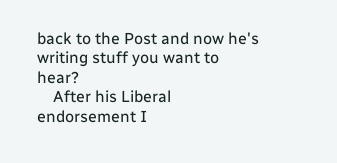back to the Post and now he's writing stuff you want to hear?
    After his Liberal endorsement I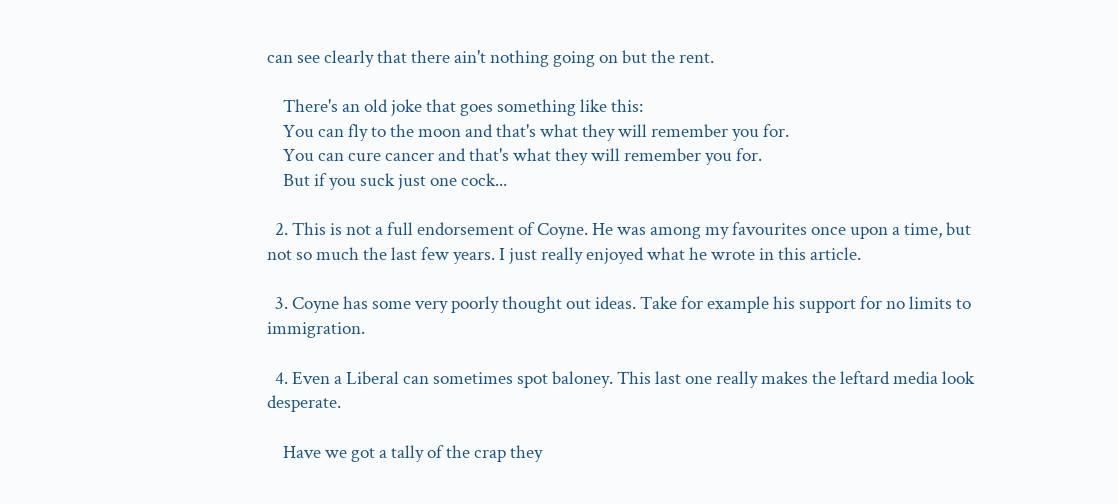can see clearly that there ain't nothing going on but the rent.

    There's an old joke that goes something like this:
    You can fly to the moon and that's what they will remember you for.
    You can cure cancer and that's what they will remember you for.
    But if you suck just one cock...

  2. This is not a full endorsement of Coyne. He was among my favourites once upon a time, but not so much the last few years. I just really enjoyed what he wrote in this article.

  3. Coyne has some very poorly thought out ideas. Take for example his support for no limits to immigration.

  4. Even a Liberal can sometimes spot baloney. This last one really makes the leftard media look desperate.

    Have we got a tally of the crap they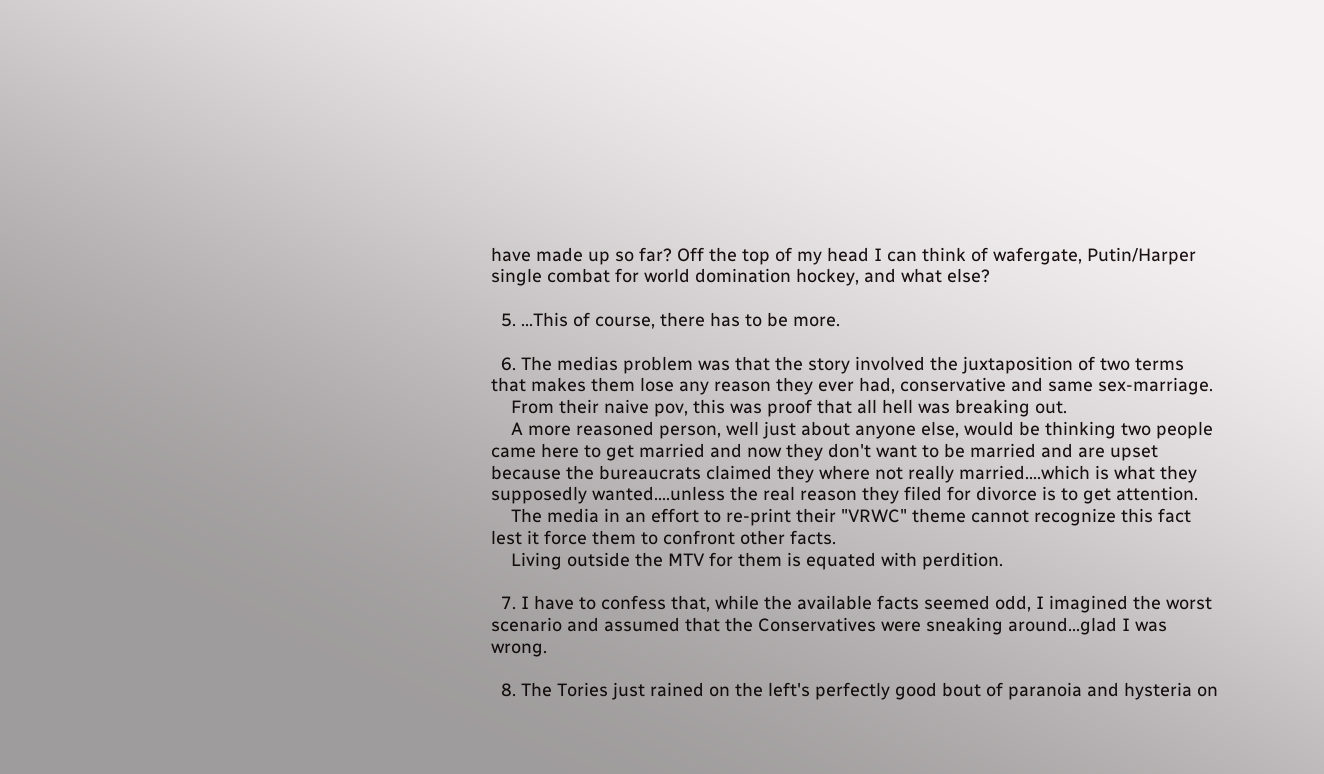have made up so far? Off the top of my head I can think of wafergate, Putin/Harper single combat for world domination hockey, and what else?

  5. ...This of course, there has to be more.

  6. The medias problem was that the story involved the juxtaposition of two terms that makes them lose any reason they ever had, conservative and same sex-marriage.
    From their naive pov, this was proof that all hell was breaking out.
    A more reasoned person, well just about anyone else, would be thinking two people came here to get married and now they don't want to be married and are upset because the bureaucrats claimed they where not really married....which is what they supposedly wanted....unless the real reason they filed for divorce is to get attention.
    The media in an effort to re-print their "VRWC" theme cannot recognize this fact lest it force them to confront other facts.
    Living outside the MTV for them is equated with perdition.

  7. I have to confess that, while the available facts seemed odd, I imagined the worst scenario and assumed that the Conservatives were sneaking around...glad I was wrong.

  8. The Tories just rained on the left's perfectly good bout of paranoia and hysteria on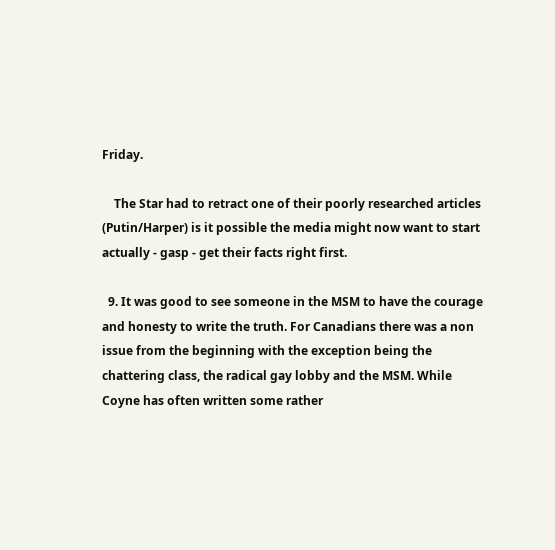Friday.

    The Star had to retract one of their poorly researched articles (Putin/Harper) is it possible the media might now want to start actually - gasp - get their facts right first.

  9. It was good to see someone in the MSM to have the courage and honesty to write the truth. For Canadians there was a non issue from the beginning with the exception being the chattering class, the radical gay lobby and the MSM. While Coyne has often written some rather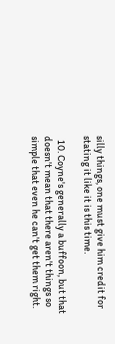silly things, one must give him credit for stating it like it is this time.

  10. Coyne's generally a buffoon, but that doesn't mean that there aren't things so simple that even he can't get them right.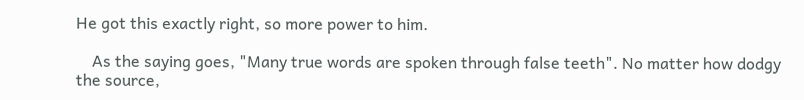He got this exactly right, so more power to him.

    As the saying goes, "Many true words are spoken through false teeth". No matter how dodgy the source,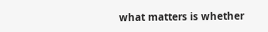what matters is whether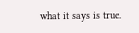what it says is true.